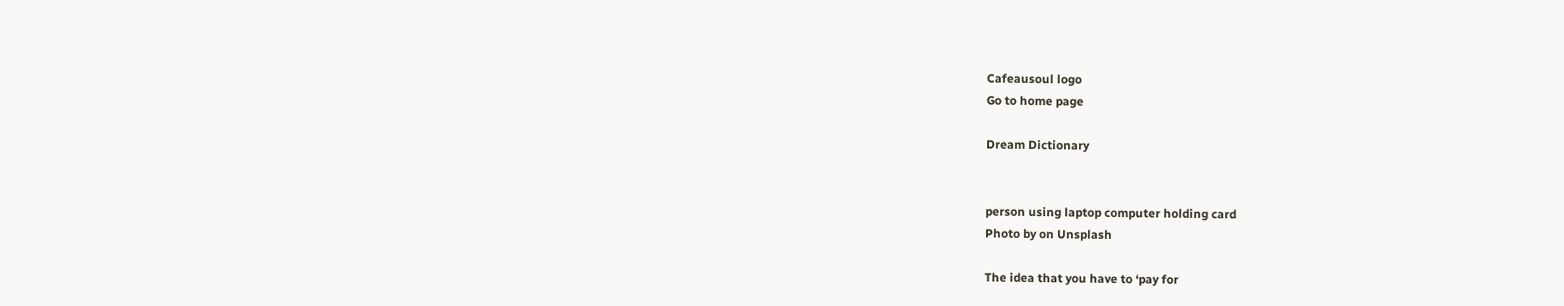Cafeausoul logo
Go to home page

Dream Dictionary


person using laptop computer holding card
Photo by on Unsplash

The idea that you have to ‘pay for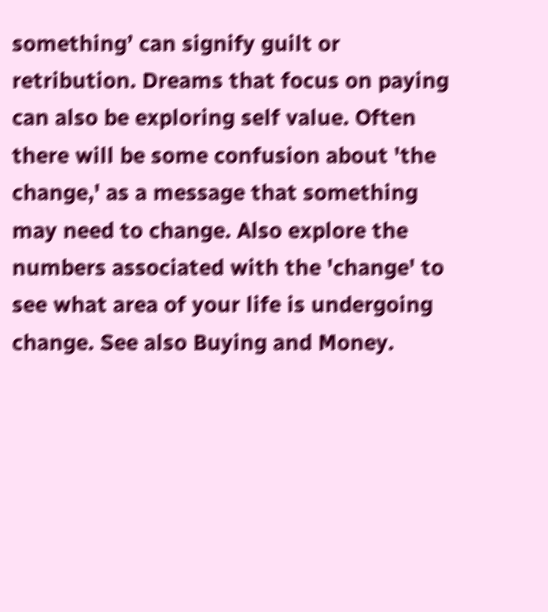something’ can signify guilt or retribution. Dreams that focus on paying can also be exploring self value. Often there will be some confusion about 'the change,' as a message that something may need to change. Also explore the numbers associated with the 'change' to see what area of your life is undergoing change. See also Buying and Money.